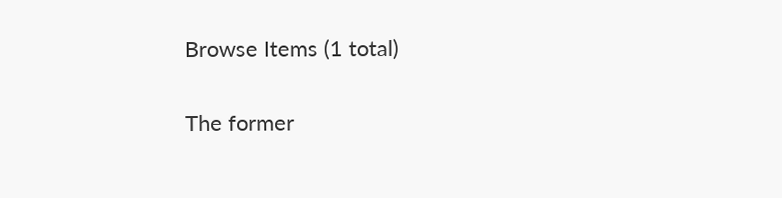Browse Items (1 total)

The former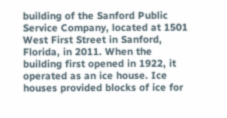building of the Sanford Public Service Company, located at 1501 West First Street in Sanford, Florida, in 2011. When the building first opened in 1922, it operated as an ice house. Ice houses provided blocks of ice for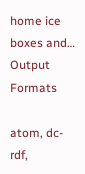home ice boxes and…
Output Formats

atom, dc-rdf,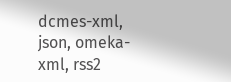dcmes-xml, json, omeka-xml, rss2